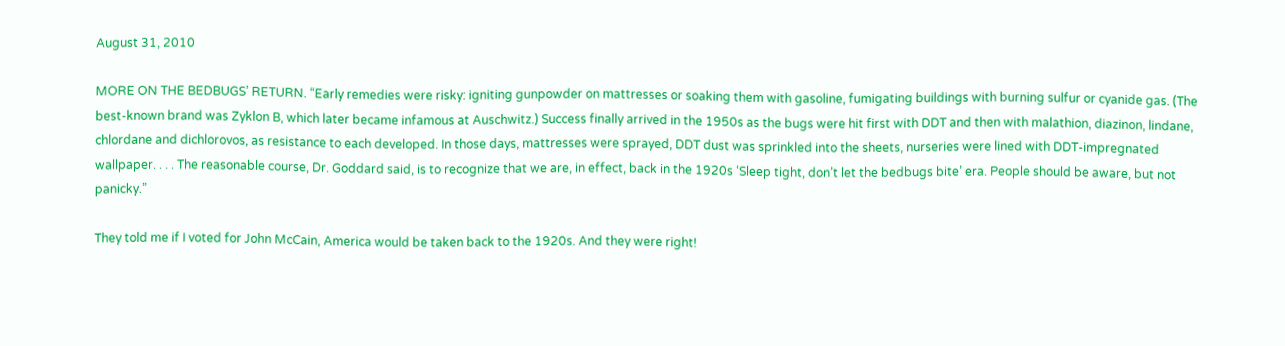August 31, 2010

MORE ON THE BEDBUGS’ RETURN. “Early remedies were risky: igniting gunpowder on mattresses or soaking them with gasoline, fumigating buildings with burning sulfur or cyanide gas. (The best-known brand was Zyklon B, which later became infamous at Auschwitz.) Success finally arrived in the 1950s as the bugs were hit first with DDT and then with malathion, diazinon, lindane, chlordane and dichlorovos, as resistance to each developed. In those days, mattresses were sprayed, DDT dust was sprinkled into the sheets, nurseries were lined with DDT-impregnated wallpaper. . . . The reasonable course, Dr. Goddard said, is to recognize that we are, in effect, back in the 1920s ‘Sleep tight, don’t let the bedbugs bite’ era. People should be aware, but not panicky.”

They told me if I voted for John McCain, America would be taken back to the 1920s. And they were right!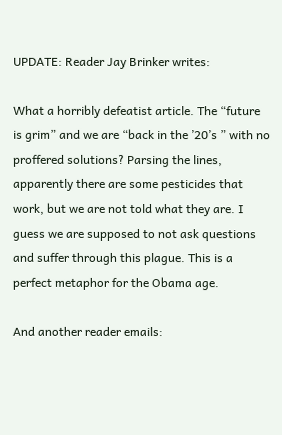UPDATE: Reader Jay Brinker writes:

What a horribly defeatist article. The “future is grim” and we are “back in the ’20’s ” with no proffered solutions? Parsing the lines, apparently there are some pesticides that work, but we are not told what they are. I guess we are supposed to not ask questions and suffer through this plague. This is a perfect metaphor for the Obama age.

And another reader emails: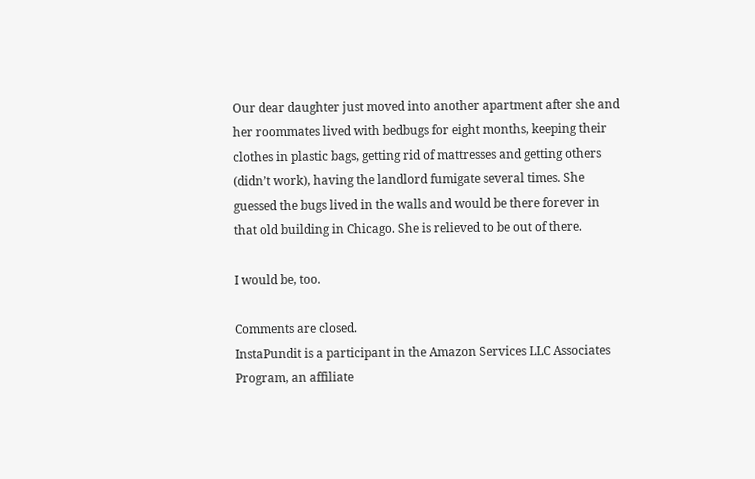Our dear daughter just moved into another apartment after she and her roommates lived with bedbugs for eight months, keeping their clothes in plastic bags, getting rid of mattresses and getting others (didn’t work), having the landlord fumigate several times. She guessed the bugs lived in the walls and would be there forever in that old building in Chicago. She is relieved to be out of there.

I would be, too.

Comments are closed.
InstaPundit is a participant in the Amazon Services LLC Associates Program, an affiliate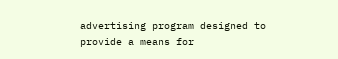advertising program designed to provide a means for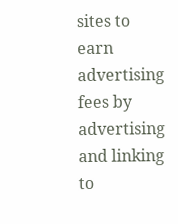sites to earn advertising fees by advertising and linking to